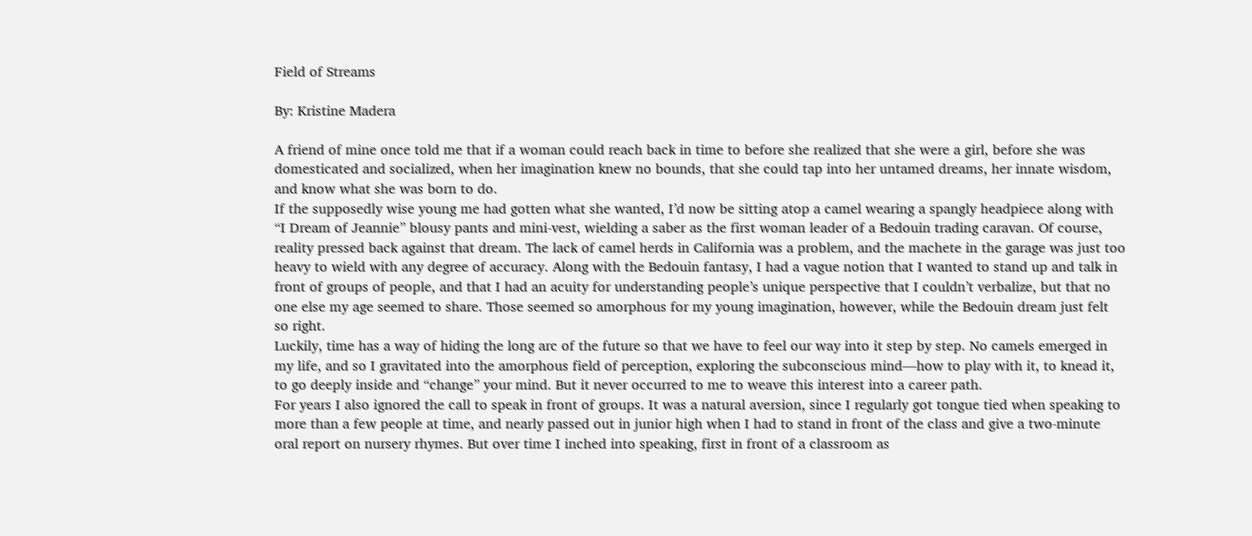Field of Streams

By: Kristine Madera

A friend of mine once told me that if a woman could reach back in time to before she realized that she were a girl, before she was domesticated and socialized, when her imagination knew no bounds, that she could tap into her untamed dreams, her innate wisdom, and know what she was born to do.
If the supposedly wise young me had gotten what she wanted, I’d now be sitting atop a camel wearing a spangly headpiece along with “I Dream of Jeannie” blousy pants and mini-vest, wielding a saber as the first woman leader of a Bedouin trading caravan. Of course, reality pressed back against that dream. The lack of camel herds in California was a problem, and the machete in the garage was just too heavy to wield with any degree of accuracy. Along with the Bedouin fantasy, I had a vague notion that I wanted to stand up and talk in front of groups of people, and that I had an acuity for understanding people’s unique perspective that I couldn’t verbalize, but that no one else my age seemed to share. Those seemed so amorphous for my young imagination, however, while the Bedouin dream just felt so right.
Luckily, time has a way of hiding the long arc of the future so that we have to feel our way into it step by step. No camels emerged in my life, and so I gravitated into the amorphous field of perception, exploring the subconscious mind—how to play with it, to knead it, to go deeply inside and “change” your mind. But it never occurred to me to weave this interest into a career path.
For years I also ignored the call to speak in front of groups. It was a natural aversion, since I regularly got tongue tied when speaking to more than a few people at time, and nearly passed out in junior high when I had to stand in front of the class and give a two-minute oral report on nursery rhymes. But over time I inched into speaking, first in front of a classroom as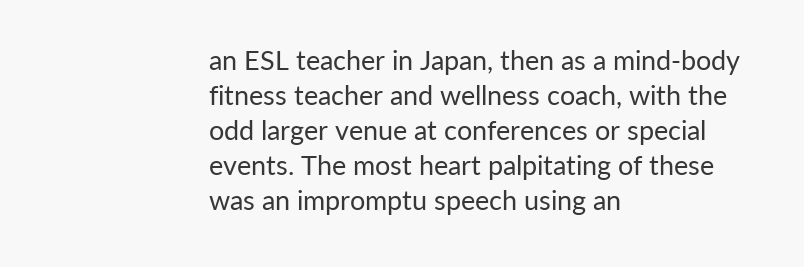an ESL teacher in Japan, then as a mind-body fitness teacher and wellness coach, with the odd larger venue at conferences or special events. The most heart palpitating of these was an impromptu speech using an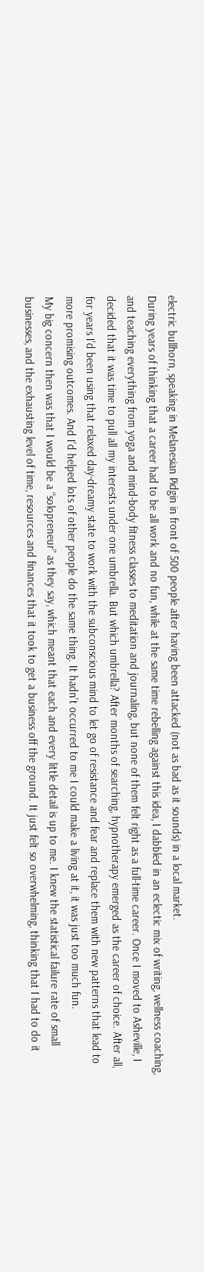electric bullhorn, speaking in Melanesian Pidgin in front of 500 people after having been attacked (not as bad as it sounds) in a local market.
During years of thinking that a career had to be all work and no fun, while at the same time rebelling against this idea, I dabbled in an eclectic mix of writing, wellness coaching, and teaching everything from yoga and mind-body fitness classes to meditation and journaling, but none of them felt right as a full-time career. Once I moved to Asheville, I decided that it was time to pull all my interests under one umbrella. But which umbrella? After months of searching, hypnotherapy emerged as the career of choice. After all, for years I’d been using that relaxed day-dreamy state to work with the subconscious mind to let go of resistance and fear and replace them with new patterns that lead to more promising outcomes. And I’d helped lots of other people do the same thing. It hadn’t occurred to me I could make a living at it, it was just too much fun.
My big concern then was that I would be a “solopreneur” as they say, which meant that each and every little detail is up to me. I knew the statistical failure rate of small businesses, and the exhausting level of time, resources and finances that it took to get a business off the ground. It just felt so overwhelming, thinking that I had to do it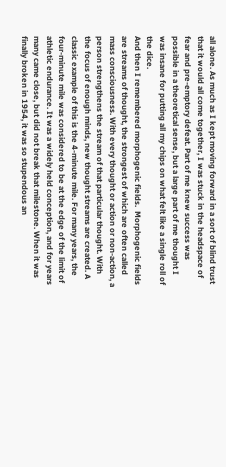all alone. As much as I kept moving forward in a sort of blind trust that it would all come together, I was stuck in the headspace of fear and pre-emptory defeat. Part of me knew success was possible in a theoretical sense, but a large part of me thought I was insane for putting all my chips on what felt like a single roll of the dice.
And then I remembered morphogenic fields.  Morphogenic fields are streams of thought, the strongest of which are often called mass consciousness. With every thought or action or non-action, a person strengthens the stream of that particular thought. With the focus of enough minds, new thought streams are created. A classic example of this is the 4-minute mile. For many years, the four-minute mile was considered to be at the edge of the limit of athletic endurance. It was a widely held conception, and for years many came close, but did not break that milestone. When it was finally broken in 1954, it was so stupendous an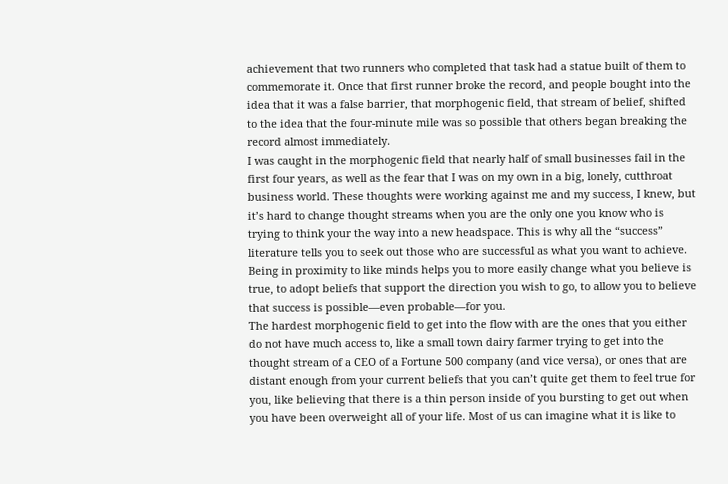achievement that two runners who completed that task had a statue built of them to commemorate it. Once that first runner broke the record, and people bought into the idea that it was a false barrier, that morphogenic field, that stream of belief, shifted to the idea that the four-minute mile was so possible that others began breaking the record almost immediately.
I was caught in the morphogenic field that nearly half of small businesses fail in the first four years, as well as the fear that I was on my own in a big, lonely, cutthroat business world. These thoughts were working against me and my success, I knew, but it’s hard to change thought streams when you are the only one you know who is trying to think your the way into a new headspace. This is why all the “success” literature tells you to seek out those who are successful as what you want to achieve. Being in proximity to like minds helps you to more easily change what you believe is true, to adopt beliefs that support the direction you wish to go, to allow you to believe that success is possible—even probable—for you.
The hardest morphogenic field to get into the flow with are the ones that you either do not have much access to, like a small town dairy farmer trying to get into the thought stream of a CEO of a Fortune 500 company (and vice versa), or ones that are distant enough from your current beliefs that you can’t quite get them to feel true for you, like believing that there is a thin person inside of you bursting to get out when you have been overweight all of your life. Most of us can imagine what it is like to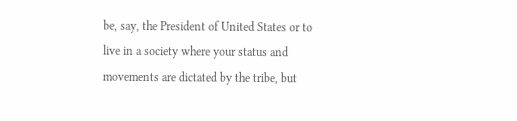be, say, the President of United States or to live in a society where your status and movements are dictated by the tribe, but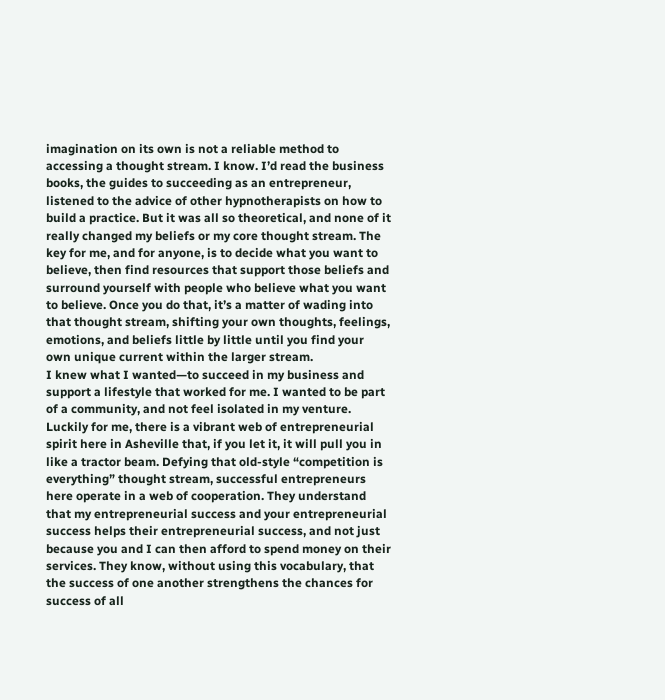imagination on its own is not a reliable method to accessing a thought stream. I know. I’d read the business books, the guides to succeeding as an entrepreneur, listened to the advice of other hypnotherapists on how to build a practice. But it was all so theoretical, and none of it really changed my beliefs or my core thought stream. The key for me, and for anyone, is to decide what you want to believe, then find resources that support those beliefs and surround yourself with people who believe what you want to believe. Once you do that, it’s a matter of wading into that thought stream, shifting your own thoughts, feelings, emotions, and beliefs little by little until you find your own unique current within the larger stream.
I knew what I wanted—to succeed in my business and support a lifestyle that worked for me. I wanted to be part of a community, and not feel isolated in my venture. Luckily for me, there is a vibrant web of entrepreneurial spirit here in Asheville that, if you let it, it will pull you in like a tractor beam. Defying that old-style “competition is everything” thought stream, successful entrepreneurs here operate in a web of cooperation. They understand that my entrepreneurial success and your entrepreneurial success helps their entrepreneurial success, and not just because you and I can then afford to spend money on their services. They know, without using this vocabulary, that the success of one another strengthens the chances for success of all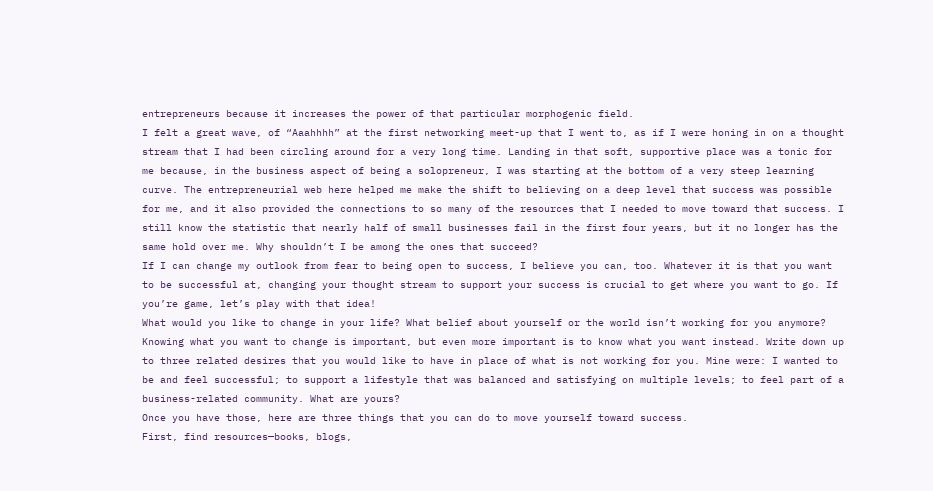entrepreneurs because it increases the power of that particular morphogenic field.
I felt a great wave, of “Aaahhhh” at the first networking meet-up that I went to, as if I were honing in on a thought stream that I had been circling around for a very long time. Landing in that soft, supportive place was a tonic for me because, in the business aspect of being a solopreneur, I was starting at the bottom of a very steep learning curve. The entrepreneurial web here helped me make the shift to believing on a deep level that success was possible for me, and it also provided the connections to so many of the resources that I needed to move toward that success. I still know the statistic that nearly half of small businesses fail in the first four years, but it no longer has the same hold over me. Why shouldn’t I be among the ones that succeed?
If I can change my outlook from fear to being open to success, I believe you can, too. Whatever it is that you want to be successful at, changing your thought stream to support your success is crucial to get where you want to go. If you’re game, let’s play with that idea!
What would you like to change in your life? What belief about yourself or the world isn’t working for you anymore? Knowing what you want to change is important, but even more important is to know what you want instead. Write down up to three related desires that you would like to have in place of what is not working for you. Mine were: I wanted to be and feel successful; to support a lifestyle that was balanced and satisfying on multiple levels; to feel part of a business-related community. What are yours?
Once you have those, here are three things that you can do to move yourself toward success.
First, find resources—books, blogs,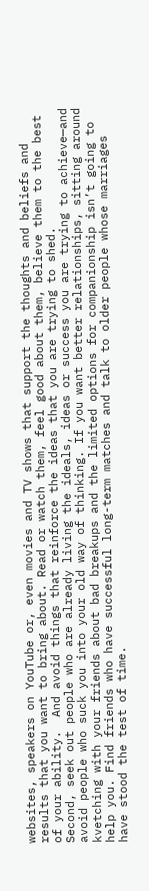websites, speakers on YouTube or, even movies and TV shows that support the thoughts and beliefs and results that you want to bring about. Read or watch them, feel good about them, believe them to the best of your ability.  And avoid things that reinforce the ideas that you are trying to shed.
Second, seek out people who are already living the ideals, ideas or success you are trying to achieve—and avoid people who suck you into your old way of thinking. If you want better relationships, sitting around kvetching with your friends about bad breakups and the limited options for companionship isn’t going to help you. Find friends who have successful long-term matches and talk to older people whose marriages have stood the test of time.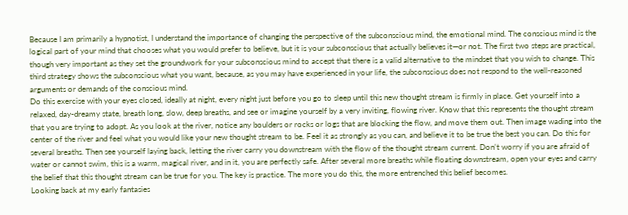Because I am primarily a hypnotist, I understand the importance of changing the perspective of the subconscious mind, the emotional mind. The conscious mind is the logical part of your mind that chooses what you would prefer to believe, but it is your subconscious that actually believes it—or not. The first two steps are practical, though very important as they set the groundwork for your subconscious mind to accept that there is a valid alternative to the mindset that you wish to change. This third strategy shows the subconscious what you want, because, as you may have experienced in your life, the subconscious does not respond to the well-reasoned arguments or demands of the conscious mind.
Do this exercise with your eyes closed, ideally at night, every night just before you go to sleep until this new thought stream is firmly in place. Get yourself into a relaxed, day-dreamy state, breath long, slow, deep breaths, and see or imagine yourself by a very inviting, flowing river. Know that this represents the thought stream that you are trying to adopt. As you look at the river, notice any boulders or rocks or logs that are blocking the flow, and move them out. Then image wading into the center of the river and feel what you would like your new thought stream to be. Feel it as strongly as you can, and believe it to be true the best you can. Do this for several breaths. Then see yourself laying back, letting the river carry you downstream with the flow of the thought stream current. Don’t worry if you are afraid of water or cannot swim, this is a warm, magical river, and in it, you are perfectly safe. After several more breaths while floating downstream, open your eyes and carry the belief that this thought stream can be true for you. The key is practice. The more you do this, the more entrenched this belief becomes.
Looking back at my early fantasies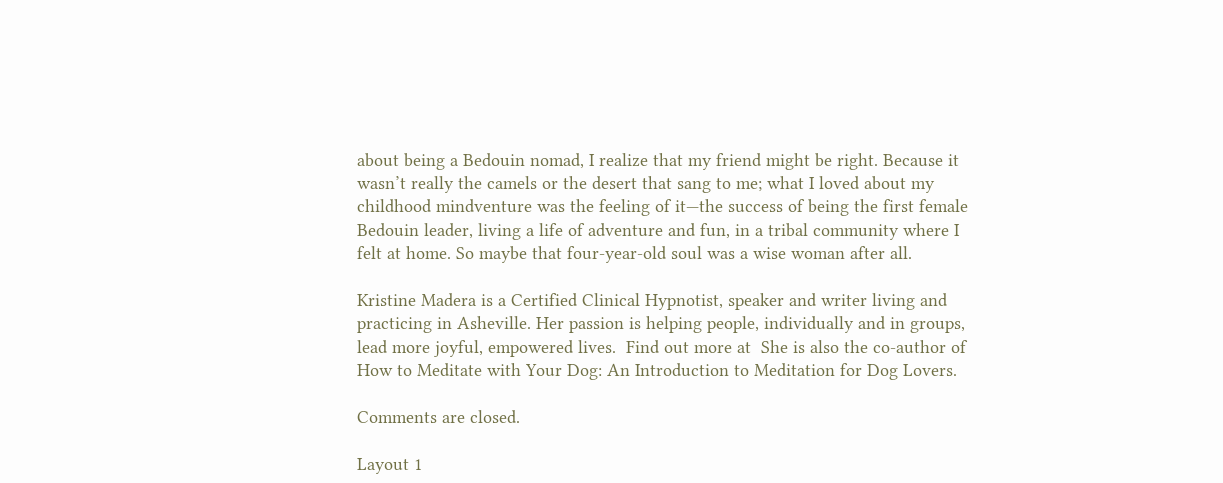about being a Bedouin nomad, I realize that my friend might be right. Because it wasn’t really the camels or the desert that sang to me; what I loved about my childhood mindventure was the feeling of it—the success of being the first female Bedouin leader, living a life of adventure and fun, in a tribal community where I felt at home. So maybe that four-year-old soul was a wise woman after all.

Kristine Madera is a Certified Clinical Hypnotist, speaker and writer living and practicing in Asheville. Her passion is helping people, individually and in groups, lead more joyful, empowered lives.  Find out more at  She is also the co-author of How to Meditate with Your Dog: An Introduction to Meditation for Dog Lovers.

Comments are closed.

Layout 1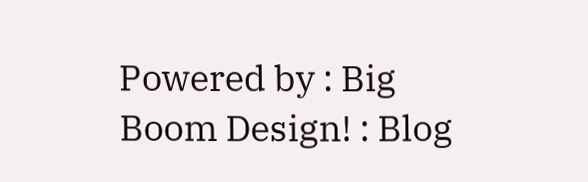Powered by : Big Boom Design! : Blog